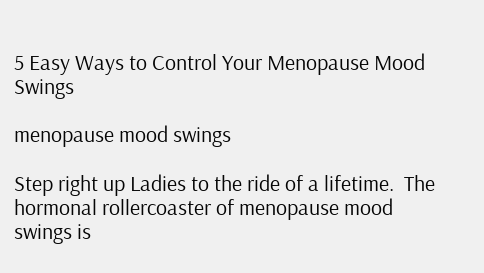5 Easy Ways to Control Your Menopause Mood Swings

menopause mood swings

Step right up Ladies to the ride of a lifetime.  The hormonal rollercoaster of menopause mood swings is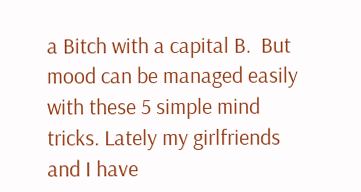a Bitch with a capital B.  But mood can be managed easily with these 5 simple mind tricks. Lately my girlfriends and I have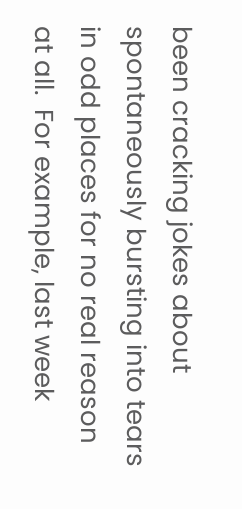been cracking jokes about spontaneously bursting into tears in odd places for no real reason at all.  For example, last week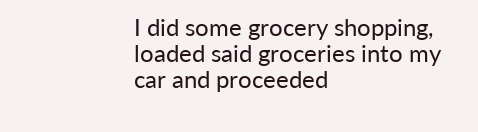I did some grocery shopping, loaded said groceries into my car and proceeded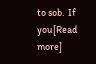to sob.  If you[Read more]